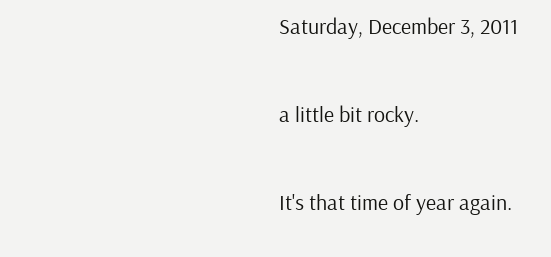Saturday, December 3, 2011

a little bit rocky.

It's that time of year again.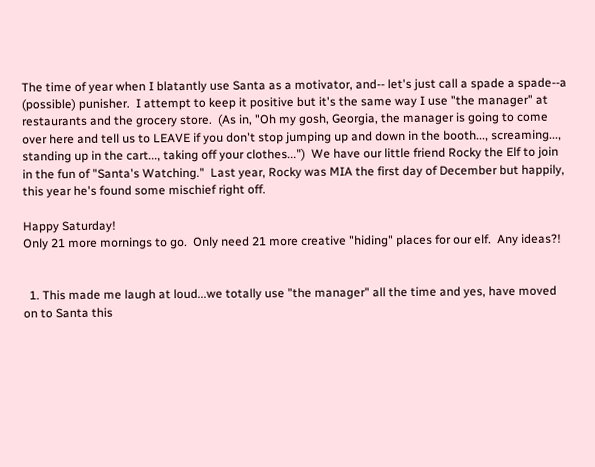The time of year when I blatantly use Santa as a motivator, and-- let's just call a spade a spade--a (possible) punisher.  I attempt to keep it positive but it's the same way I use "the manager" at restaurants and the grocery store.  (As in, "Oh my gosh, Georgia, the manager is going to come over here and tell us to LEAVE if you don't stop jumping up and down in the booth..., screaming..., standing up in the cart..., taking off your clothes...")  We have our little friend Rocky the Elf to join in the fun of "Santa's Watching."  Last year, Rocky was MIA the first day of December but happily, this year he's found some mischief right off.

Happy Saturday!
Only 21 more mornings to go.  Only need 21 more creative "hiding" places for our elf.  Any ideas?!


  1. This made me laugh at loud...we totally use "the manager" all the time and yes, have moved on to Santa this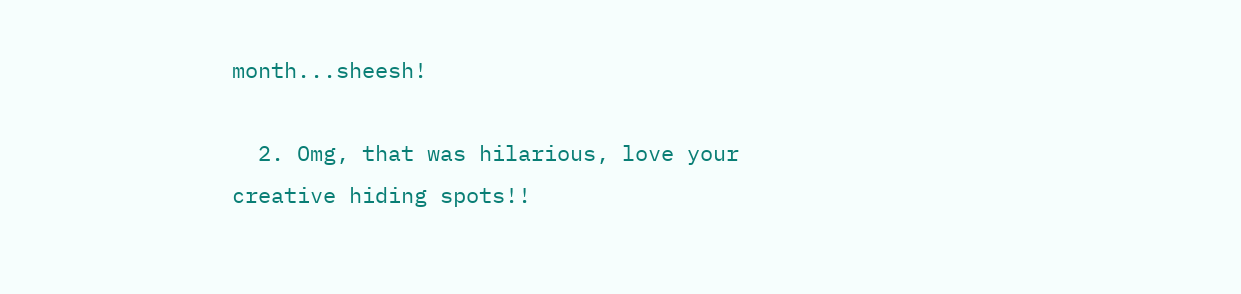month...sheesh!

  2. Omg, that was hilarious, love your creative hiding spots!!